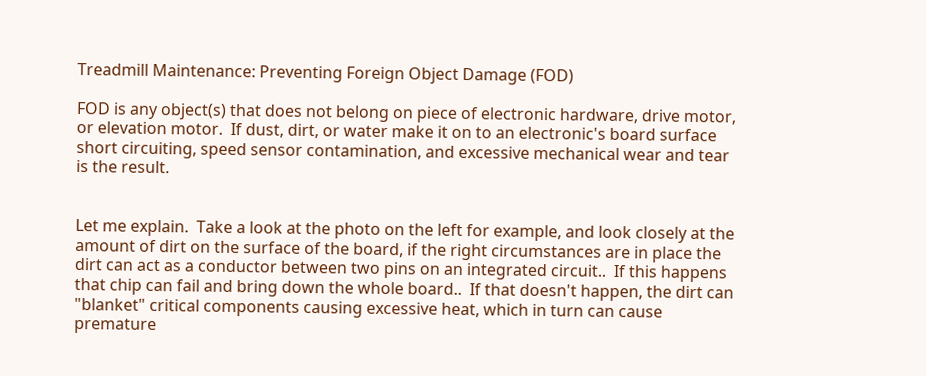Treadmill Maintenance: Preventing Foreign Object Damage (FOD)

FOD is any object(s) that does not belong on piece of electronic hardware, drive motor, or elevation motor.  If dust, dirt, or water make it on to an electronic's board surface short circuiting, speed sensor contamination, and excessive mechanical wear and tear is the result.


Let me explain.  Take a look at the photo on the left for example, and look closely at the amount of dirt on the surface of the board, if the right circumstances are in place the dirt can act as a conductor between two pins on an integrated circuit..  If this happens that chip can fail and bring down the whole board..  If that doesn't happen, the dirt can "blanket" critical components causing excessive heat, which in turn can cause premature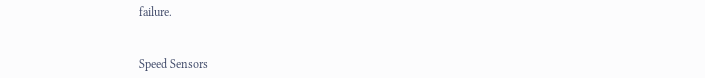failure.


Speed Sensors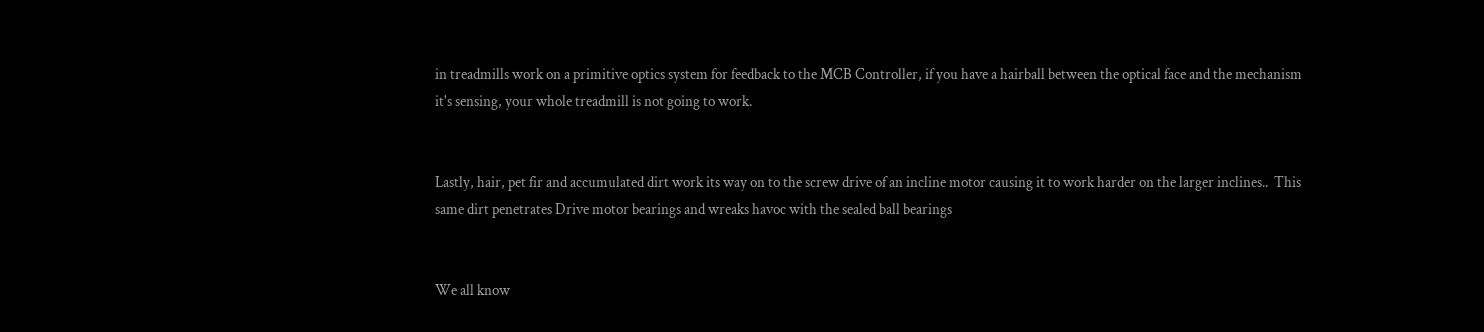in treadmills work on a primitive optics system for feedback to the MCB Controller, if you have a hairball between the optical face and the mechanism it's sensing, your whole treadmill is not going to work.


Lastly, hair, pet fir and accumulated dirt work its way on to the screw drive of an incline motor causing it to work harder on the larger inclines..  This same dirt penetrates Drive motor bearings and wreaks havoc with the sealed ball bearings


We all know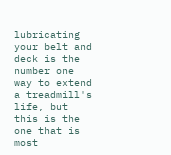lubricating your belt and deck is the number one way to extend a treadmill's life, but this is the one that is most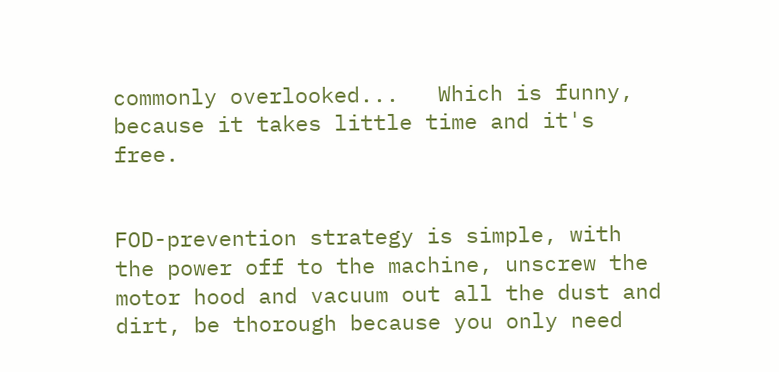commonly overlooked...   Which is funny, because it takes little time and it's free.


FOD-prevention strategy is simple, with the power off to the machine, unscrew the motor hood and vacuum out all the dust and dirt, be thorough because you only need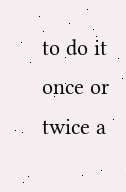to do it once or twice a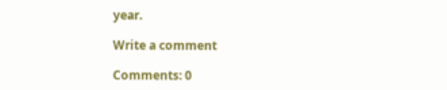year.

Write a comment

Comments: 0